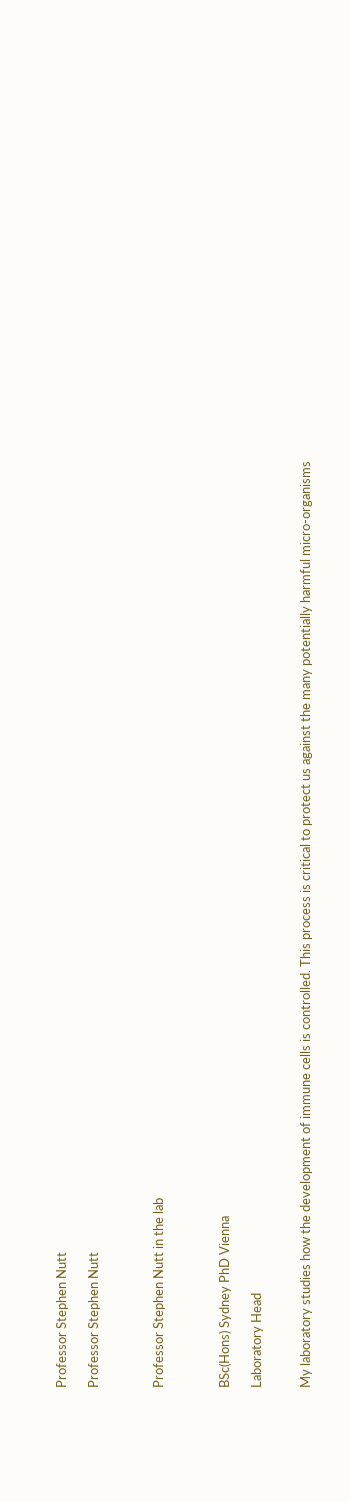Professor Stephen Nutt

Professor Stephen Nutt



Professor Stephen Nutt in the lab



BSc(Hons) Sydney PhD Vienna

Laboratory Head


My laboratory studies how the development of immune cells is controlled. This process is critical to protect us against the many potentially harmful micro-organisms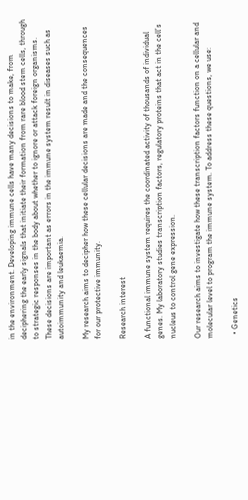in the environment. Developing immune cells have many decisions to make, from deciphering the early signals that initiate their formation from rare blood stem cells, through to strategic responses in the body about whether to ignore or attack foreign organisms. These decisions are important as errors in the immune system result in diseases such as autoimmunity and leukaemia.

My research aims to decipher how these cellular decisions are made and the consequences for our protective immunity.

Research interest

A functional immune system requires the coordinated activity of thousands of individual genes. My laboratory studies transcription factors, regulatory proteins that act in the cell’s nucleus to control gene expression.

Our research aims to investigate how these transcription factors function on a cellular and molecular level to program the immune system. To address these questions, we use:

  • Genetics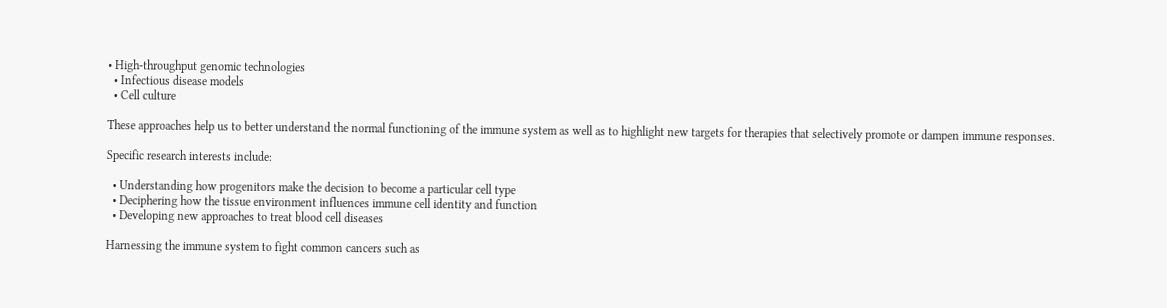• High-throughput genomic technologies
  • Infectious disease models
  • Cell culture

These approaches help us to better understand the normal functioning of the immune system as well as to highlight new targets for therapies that selectively promote or dampen immune responses.

Specific research interests include:

  • Understanding how progenitors make the decision to become a particular cell type
  • Deciphering how the tissue environment influences immune cell identity and function
  • Developing new approaches to treat blood cell diseases

Harnessing the immune system to fight common cancers such as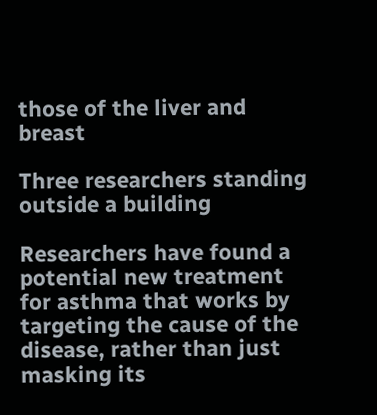those of the liver and breast

Three researchers standing outside a building

Researchers have found a potential new treatment for asthma that works by targeting the cause of the disease, rather than just masking its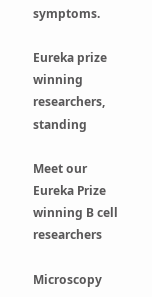symptoms.

Eureka prize winning researchers, standing

Meet our Eureka Prize winning B cell researchers

Microscopy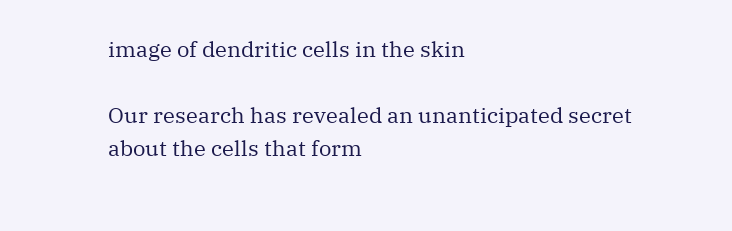image of dendritic cells in the skin

Our research has revealed an unanticipated secret about the cells that form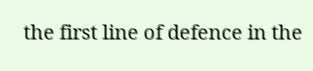the first line of defence in the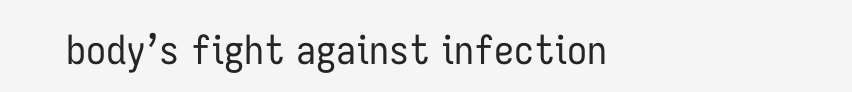body’s fight against infection